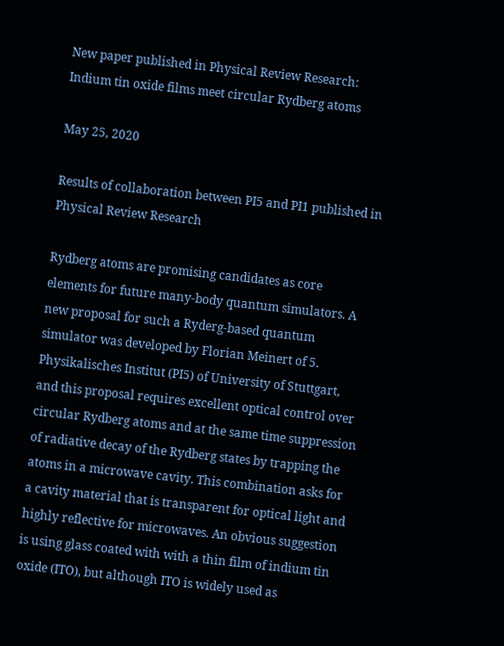New paper published in Physical Review Research: Indium tin oxide films meet circular Rydberg atoms

May 25, 2020

Results of collaboration between PI5 and PI1 published in Physical Review Research

Rydberg atoms are promising candidates as core elements for future many-body quantum simulators. A new proposal for such a Ryderg-based quantum simulator was developed by Florian Meinert of 5. Physikalisches Institut (PI5) of University of Stuttgart, and this proposal requires excellent optical control over circular Rydberg atoms and at the same time suppression of radiative decay of the Rydberg states by trapping the atoms in a microwave cavity. This combination asks for a cavity material that is transparent for optical light and highly reflective for microwaves. An obvious suggestion is using glass coated with with a thin film of indium tin oxide (ITO), but although ITO is widely used as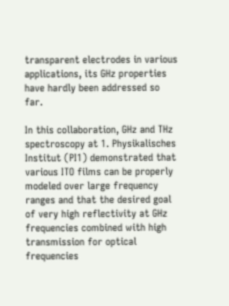transparent electrodes in various applications, its GHz properties have hardly been addressed so far.

In this collaboration, GHz and THz spectroscopy at 1. Physikalisches Institut (PI1) demonstrated that various ITO films can be properly modeled over large frequency ranges and that the desired goal of very high reflectivity at GHz frequencies combined with high transmission for optical frequencies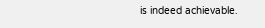is indeed achievable.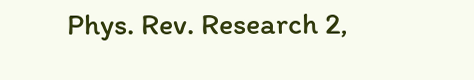Phys. Rev. Research 2,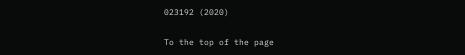023192 (2020)

To the top of the page